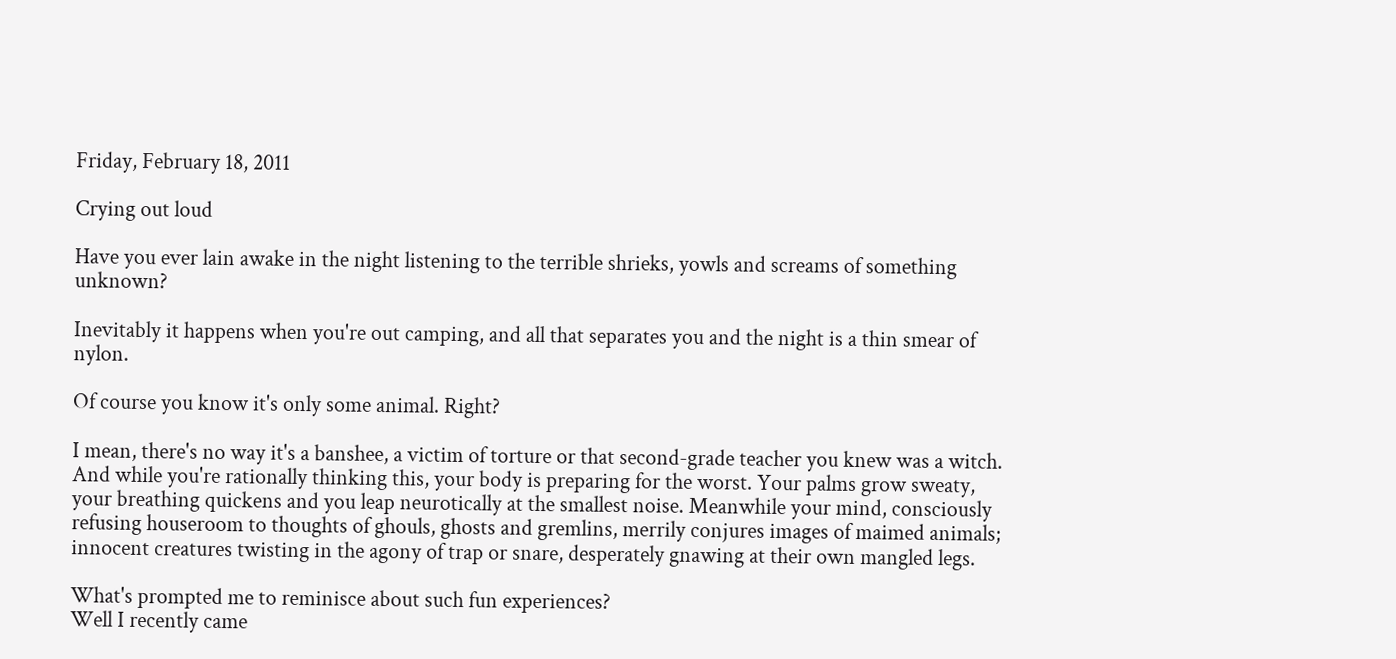Friday, February 18, 2011

Crying out loud

Have you ever lain awake in the night listening to the terrible shrieks, yowls and screams of something unknown?

Inevitably it happens when you're out camping, and all that separates you and the night is a thin smear of nylon.

Of course you know it's only some animal. Right?

I mean, there's no way it's a banshee, a victim of torture or that second-grade teacher you knew was a witch.
And while you're rationally thinking this, your body is preparing for the worst. Your palms grow sweaty, your breathing quickens and you leap neurotically at the smallest noise. Meanwhile your mind, consciously refusing houseroom to thoughts of ghouls, ghosts and gremlins, merrily conjures images of maimed animals; innocent creatures twisting in the agony of trap or snare, desperately gnawing at their own mangled legs.

What's prompted me to reminisce about such fun experiences?
Well I recently came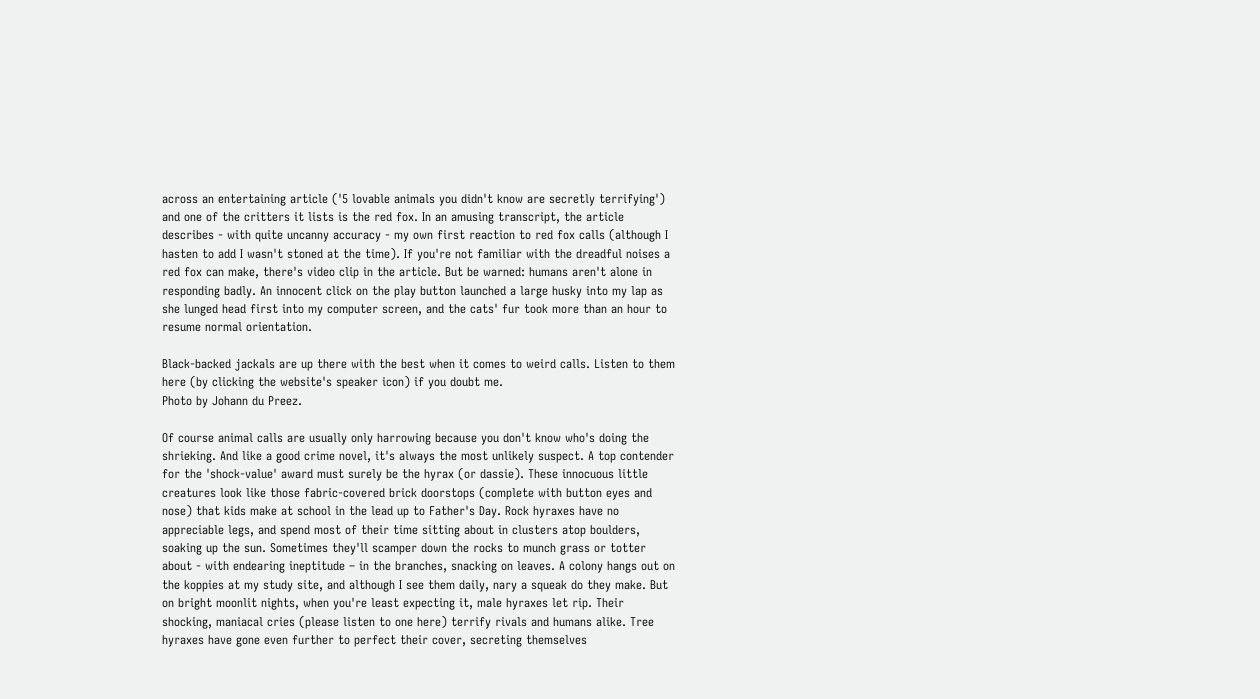across an entertaining article ('5 lovable animals you didn't know are secretly terrifying') and one of the critters it lists is the red fox. In an amusing transcript, the article describes - with quite uncanny accuracy - my own first reaction to red fox calls (although I hasten to add I wasn't stoned at the time). If you're not familiar with the dreadful noises a red fox can make, there's video clip in the article. But be warned: humans aren't alone in responding badly. An innocent click on the play button launched a large husky into my lap as she lunged head first into my computer screen, and the cats' fur took more than an hour to resume normal orientation.

Black-backed jackals are up there with the best when it comes to weird calls. Listen to them here (by clicking the website's speaker icon) if you doubt me.
Photo by Johann du Preez.

Of course animal calls are usually only harrowing because you don't know who's doing the shrieking. And like a good crime novel, it's always the most unlikely suspect. A top contender for the 'shock-value' award must surely be the hyrax (or dassie). These innocuous little creatures look like those fabric-covered brick doorstops (complete with button eyes and nose) that kids make at school in the lead up to Father's Day. Rock hyraxes have no appreciable legs, and spend most of their time sitting about in clusters atop boulders, soaking up the sun. Sometimes they'll scamper down the rocks to munch grass or totter about - with endearing ineptitude – in the branches, snacking on leaves. A colony hangs out on the koppies at my study site, and although I see them daily, nary a squeak do they make. But on bright moonlit nights, when you're least expecting it, male hyraxes let rip. Their shocking, maniacal cries (please listen to one here) terrify rivals and humans alike. Tree hyraxes have gone even further to perfect their cover, secreting themselves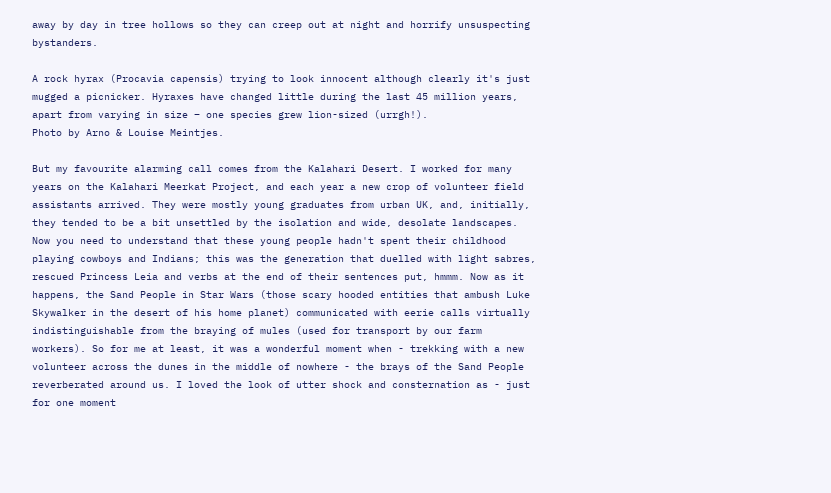away by day in tree hollows so they can creep out at night and horrify unsuspecting bystanders.

A rock hyrax (Procavia capensis) trying to look innocent although clearly it's just mugged a picnicker. Hyraxes have changed little during the last 45 million years, apart from varying in size – one species grew lion-sized (urrgh!).
Photo by Arno & Louise Meintjes.

But my favourite alarming call comes from the Kalahari Desert. I worked for many years on the Kalahari Meerkat Project, and each year a new crop of volunteer field assistants arrived. They were mostly young graduates from urban UK, and, initially, they tended to be a bit unsettled by the isolation and wide, desolate landscapes. Now you need to understand that these young people hadn't spent their childhood playing cowboys and Indians; this was the generation that duelled with light sabres, rescued Princess Leia and verbs at the end of their sentences put, hmmm. Now as it happens, the Sand People in Star Wars (those scary hooded entities that ambush Luke Skywalker in the desert of his home planet) communicated with eerie calls virtually indistinguishable from the braying of mules (used for transport by our farm workers). So for me at least, it was a wonderful moment when - trekking with a new volunteer across the dunes in the middle of nowhere - the brays of the Sand People reverberated around us. I loved the look of utter shock and consternation as - just for one moment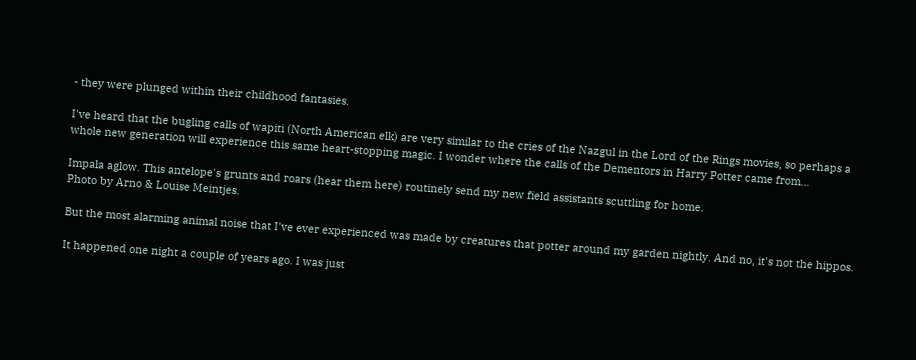- they were plunged within their childhood fantasies.

I've heard that the bugling calls of wapiti (North American elk) are very similar to the cries of the Nazgul in the Lord of the Rings movies, so perhaps a whole new generation will experience this same heart-stopping magic. I wonder where the calls of the Dementors in Harry Potter came from...

Impala aglow. This antelope's grunts and roars (hear them here) routinely send my new field assistants scuttling for home.
Photo by Arno & Louise Meintjes.

But the most alarming animal noise that I've ever experienced was made by creatures that potter around my garden nightly. And no, it's not the hippos.

It happened one night a couple of years ago. I was just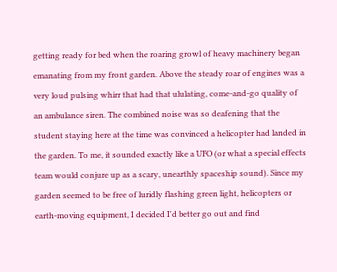getting ready for bed when the roaring growl of heavy machinery began emanating from my front garden. Above the steady roar of engines was a very loud pulsing whirr that had that ululating, come-and-go quality of an ambulance siren. The combined noise was so deafening that the student staying here at the time was convinced a helicopter had landed in the garden. To me, it sounded exactly like a UFO (or what a special effects team would conjure up as a scary, unearthly spaceship sound). Since my garden seemed to be free of luridly flashing green light, helicopters or earth-moving equipment, I decided I'd better go out and find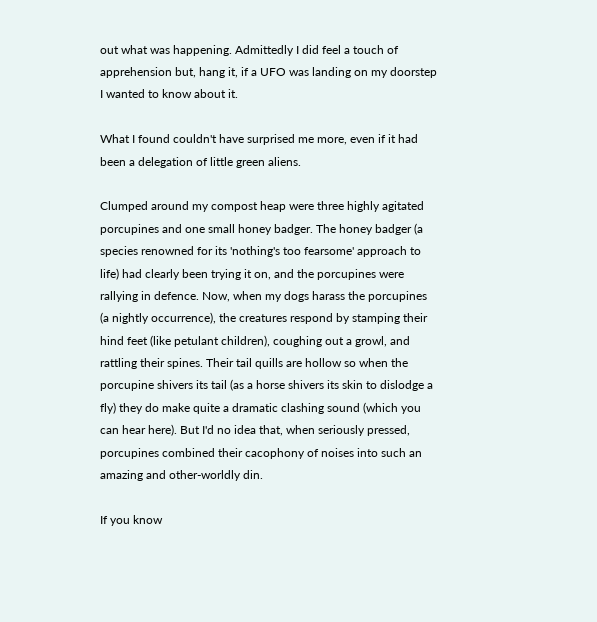out what was happening. Admittedly I did feel a touch of apprehension but, hang it, if a UFO was landing on my doorstep I wanted to know about it.

What I found couldn't have surprised me more, even if it had been a delegation of little green aliens.

Clumped around my compost heap were three highly agitated porcupines and one small honey badger. The honey badger (a species renowned for its 'nothing's too fearsome' approach to life) had clearly been trying it on, and the porcupines were rallying in defence. Now, when my dogs harass the porcupines (a nightly occurrence), the creatures respond by stamping their hind feet (like petulant children), coughing out a growl, and rattling their spines. Their tail quills are hollow so when the porcupine shivers its tail (as a horse shivers its skin to dislodge a fly) they do make quite a dramatic clashing sound (which you can hear here). But I'd no idea that, when seriously pressed, porcupines combined their cacophony of noises into such an amazing and other-worldly din.

If you know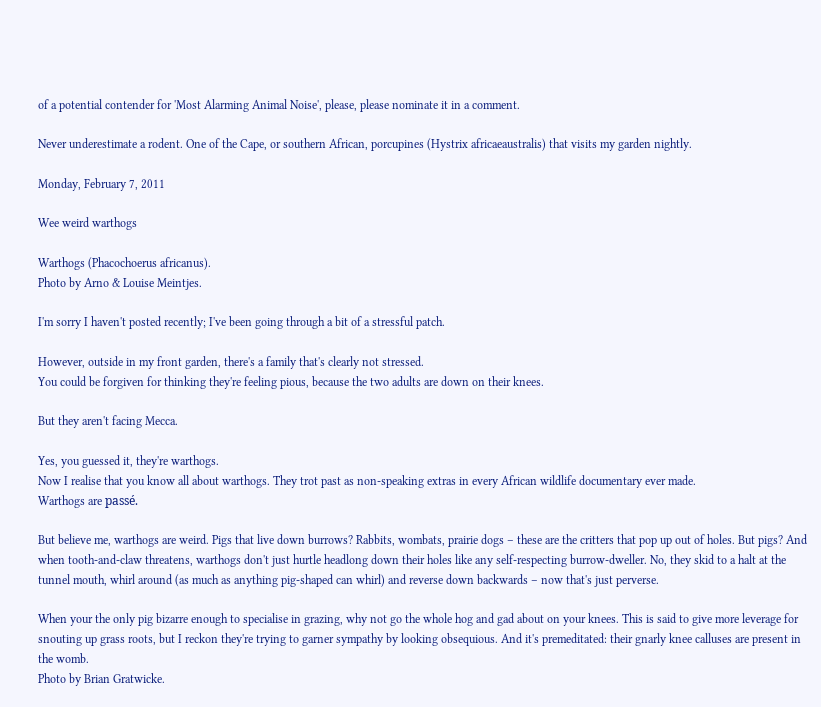of a potential contender for 'Most Alarming Animal Noise', please, please nominate it in a comment.

Never underestimate a rodent. One of the Cape, or southern African, porcupines (Hystrix africaeaustralis) that visits my garden nightly.

Monday, February 7, 2011

Wee weird warthogs

Warthogs (Phacochoerus africanus).
Photo by Arno & Louise Meintjes.

I'm sorry I haven't posted recently; I've been going through a bit of a stressful patch.

However, outside in my front garden, there's a family that's clearly not stressed.
You could be forgiven for thinking they're feeling pious, because the two adults are down on their knees.

But they aren't facing Mecca.

Yes, you guessed it, they're warthogs.
Now I realise that you know all about warthogs. They trot past as non-speaking extras in every African wildlife documentary ever made.
Warthogs are passé.

But believe me, warthogs are weird. Pigs that live down burrows? Rabbits, wombats, prairie dogs – these are the critters that pop up out of holes. But pigs? And when tooth-and-claw threatens, warthogs don't just hurtle headlong down their holes like any self-respecting burrow-dweller. No, they skid to a halt at the tunnel mouth, whirl around (as much as anything pig-shaped can whirl) and reverse down backwards – now that's just perverse.

When your the only pig bizarre enough to specialise in grazing, why not go the whole hog and gad about on your knees. This is said to give more leverage for snouting up grass roots, but I reckon they're trying to garner sympathy by looking obsequious. And it's premeditated: their gnarly knee calluses are present in the womb.
Photo by Brian Gratwicke.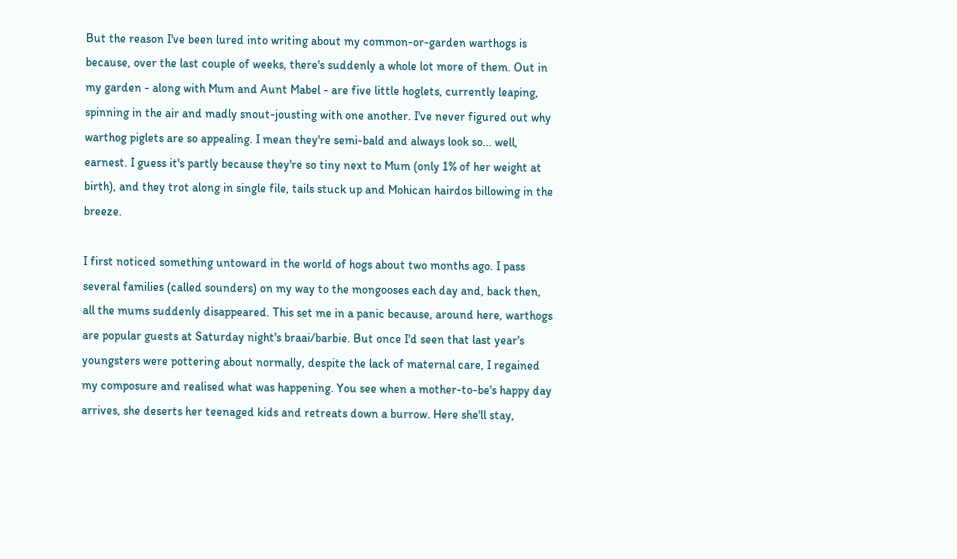But the reason I've been lured into writing about my common-or-garden warthogs is because, over the last couple of weeks, there's suddenly a whole lot more of them. Out in my garden - along with Mum and Aunt Mabel - are five little hoglets, currently leaping, spinning in the air and madly snout-jousting with one another. I've never figured out why warthog piglets are so appealing. I mean they're semi-bald and always look so... well, earnest. I guess it's partly because they're so tiny next to Mum (only 1% of her weight at birth), and they trot along in single file, tails stuck up and Mohican hairdos billowing in the breeze.

I first noticed something untoward in the world of hogs about two months ago. I pass several families (called sounders) on my way to the mongooses each day and, back then, all the mums suddenly disappeared. This set me in a panic because, around here, warthogs are popular guests at Saturday night's braai/barbie. But once I'd seen that last year's youngsters were pottering about normally, despite the lack of maternal care, I regained my composure and realised what was happening. You see when a mother-to-be's happy day arrives, she deserts her teenaged kids and retreats down a burrow. Here she'll stay,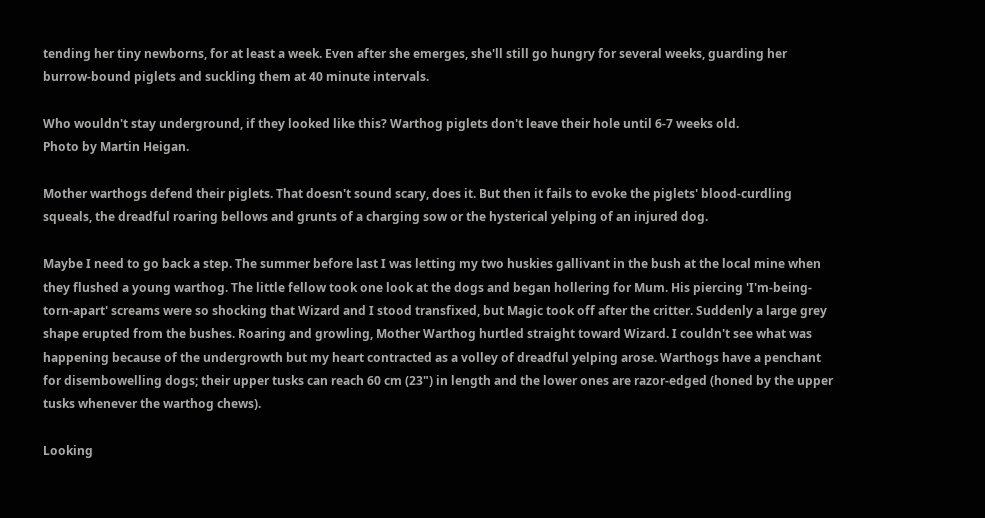tending her tiny newborns, for at least a week. Even after she emerges, she'll still go hungry for several weeks, guarding her burrow-bound piglets and suckling them at 40 minute intervals.

Who wouldn't stay underground, if they looked like this? Warthog piglets don't leave their hole until 6-7 weeks old.
Photo by Martin Heigan.

Mother warthogs defend their piglets. That doesn't sound scary, does it. But then it fails to evoke the piglets' blood-curdling squeals, the dreadful roaring bellows and grunts of a charging sow or the hysterical yelping of an injured dog.

Maybe I need to go back a step. The summer before last I was letting my two huskies gallivant in the bush at the local mine when they flushed a young warthog. The little fellow took one look at the dogs and began hollering for Mum. His piercing 'I'm-being-torn-apart' screams were so shocking that Wizard and I stood transfixed, but Magic took off after the critter. Suddenly a large grey shape erupted from the bushes. Roaring and growling, Mother Warthog hurtled straight toward Wizard. I couldn't see what was happening because of the undergrowth but my heart contracted as a volley of dreadful yelping arose. Warthogs have a penchant for disembowelling dogs; their upper tusks can reach 60 cm (23") in length and the lower ones are razor-edged (honed by the upper tusks whenever the warthog chews).

Looking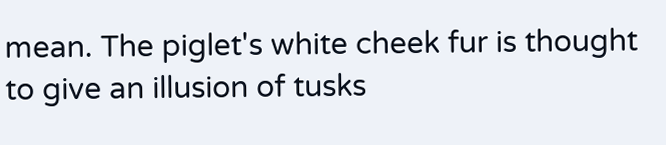mean. The piglet's white cheek fur is thought to give an illusion of tusks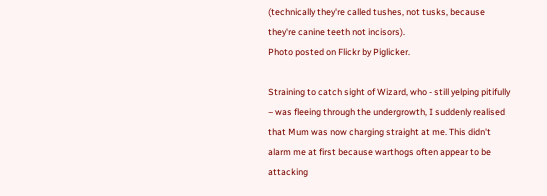(technically they're called tushes, not tusks, because they're canine teeth not incisors).
Photo posted on Flickr by Piglicker.

Straining to catch sight of Wizard, who - still yelping pitifully – was fleeing through the undergrowth, I suddenly realised that Mum was now charging straight at me. This didn't alarm me at first because warthogs often appear to be attacking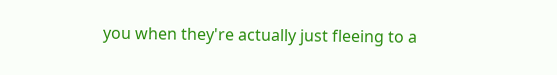you when they're actually just fleeing to a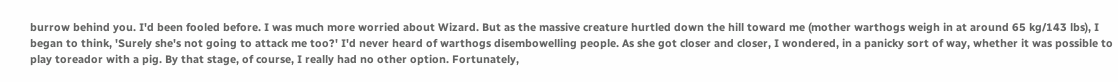burrow behind you. I'd been fooled before. I was much more worried about Wizard. But as the massive creature hurtled down the hill toward me (mother warthogs weigh in at around 65 kg/143 lbs), I began to think, 'Surely she's not going to attack me too?' I'd never heard of warthogs disembowelling people. As she got closer and closer, I wondered, in a panicky sort of way, whether it was possible to play toreador with a pig. By that stage, of course, I really had no other option. Fortunately,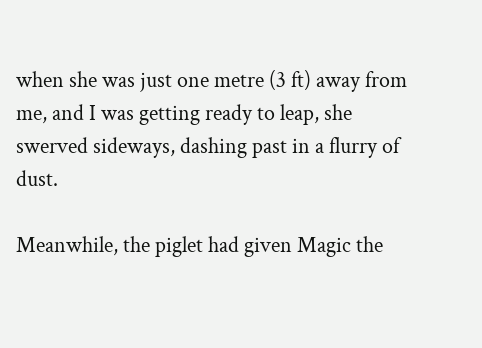when she was just one metre (3 ft) away from me, and I was getting ready to leap, she swerved sideways, dashing past in a flurry of dust.

Meanwhile, the piglet had given Magic the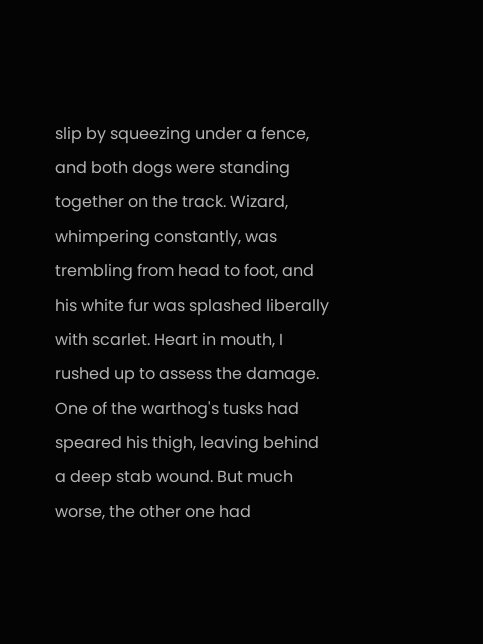slip by squeezing under a fence, and both dogs were standing together on the track. Wizard, whimpering constantly, was trembling from head to foot, and his white fur was splashed liberally with scarlet. Heart in mouth, I rushed up to assess the damage. One of the warthog's tusks had speared his thigh, leaving behind a deep stab wound. But much worse, the other one had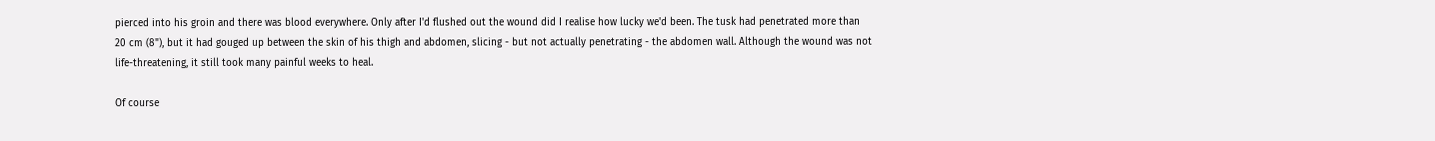pierced into his groin and there was blood everywhere. Only after I'd flushed out the wound did I realise how lucky we'd been. The tusk had penetrated more than 20 cm (8"), but it had gouged up between the skin of his thigh and abdomen, slicing - but not actually penetrating - the abdomen wall. Although the wound was not life-threatening, it still took many painful weeks to heal.

Of course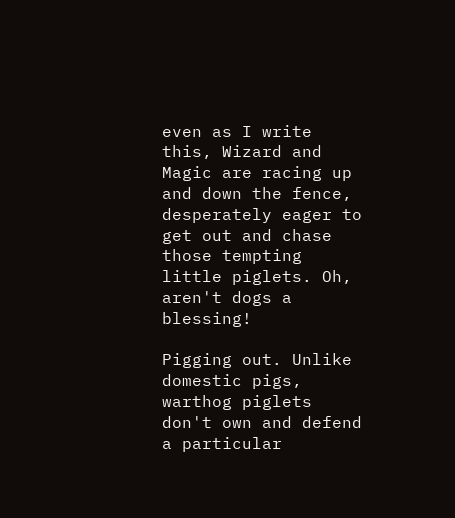even as I write this, Wizard and Magic are racing up and down the fence, desperately eager to get out and chase those tempting little piglets. Oh, aren't dogs a blessing!

Pigging out. Unlike domestic pigs, warthog piglets don't own and defend a particular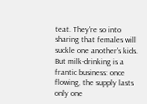teat. They're so into sharing that females will suckle one another's kids. But milk-drinking is a frantic business: once flowing, the supply lasts only one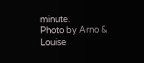minute.
Photo by Arno & Louise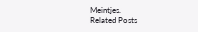Meintjes.
Related Posts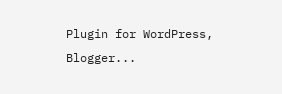Plugin for WordPress, Blogger...